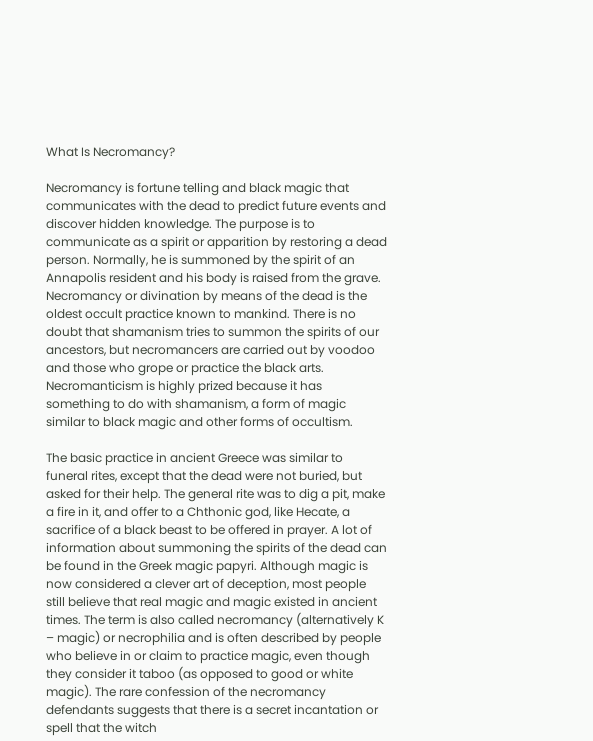What Is Necromancy?

Necromancy is fortune telling and black magic that communicates with the dead to predict future events and discover hidden knowledge. The purpose is to communicate as a spirit or apparition by restoring a dead person. Normally, he is summoned by the spirit of an Annapolis resident and his body is raised from the grave. Necromancy or divination by means of the dead is the oldest occult practice known to mankind. There is no doubt that shamanism tries to summon the spirits of our ancestors, but necromancers are carried out by voodoo and those who grope or practice the black arts. Necromanticism is highly prized because it has something to do with shamanism, a form of magic similar to black magic and other forms of occultism.

The basic practice in ancient Greece was similar to funeral rites, except that the dead were not buried, but asked for their help. The general rite was to dig a pit, make a fire in it, and offer to a Chthonic god, like Hecate, a sacrifice of a black beast to be offered in prayer. A lot of information about summoning the spirits of the dead can be found in the Greek magic papyri. Although magic is now considered a clever art of deception, most people still believe that real magic and magic existed in ancient times. The term is also called necromancy (alternatively K – magic) or necrophilia and is often described by people who believe in or claim to practice magic, even though they consider it taboo (as opposed to good or white magic). The rare confession of the necromancy defendants suggests that there is a secret incantation or spell that the witch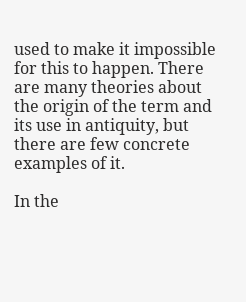used to make it impossible for this to happen. There are many theories about the origin of the term and its use in antiquity, but there are few concrete examples of it.

In the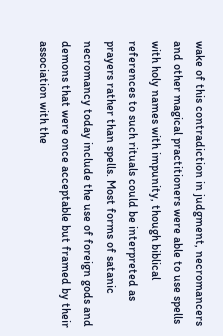wake of this contradiction in judgment, necromancers and other magical practitioners were able to use spells with holy names with impunity, though biblical references to such rituals could be interpreted as prayers rather than spells. Most forms of satanic necromancy today include the use of foreign gods and demons that were once acceptable but framed by their association with the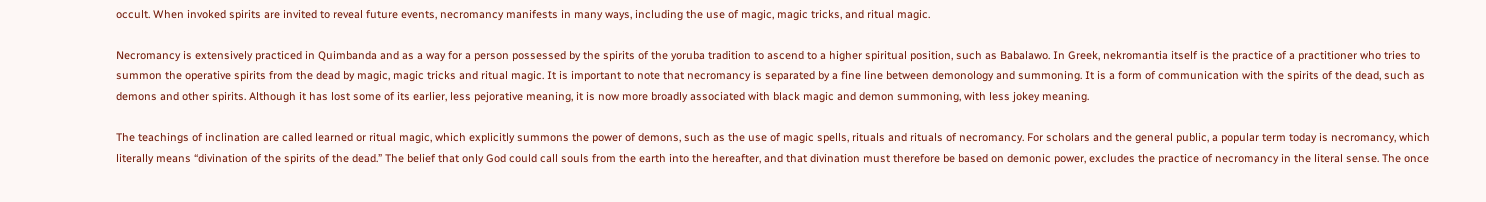occult. When invoked spirits are invited to reveal future events, necromancy manifests in many ways, including the use of magic, magic tricks, and ritual magic.

Necromancy is extensively practiced in Quimbanda and as a way for a person possessed by the spirits of the yoruba tradition to ascend to a higher spiritual position, such as Babalawo. In Greek, nekromantia itself is the practice of a practitioner who tries to summon the operative spirits from the dead by magic, magic tricks and ritual magic. It is important to note that necromancy is separated by a fine line between demonology and summoning. It is a form of communication with the spirits of the dead, such as demons and other spirits. Although it has lost some of its earlier, less pejorative meaning, it is now more broadly associated with black magic and demon summoning, with less jokey meaning.

The teachings of inclination are called learned or ritual magic, which explicitly summons the power of demons, such as the use of magic spells, rituals and rituals of necromancy. For scholars and the general public, a popular term today is necromancy, which literally means “divination of the spirits of the dead.” The belief that only God could call souls from the earth into the hereafter, and that divination must therefore be based on demonic power, excludes the practice of necromancy in the literal sense. The once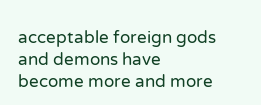acceptable foreign gods and demons have become more and more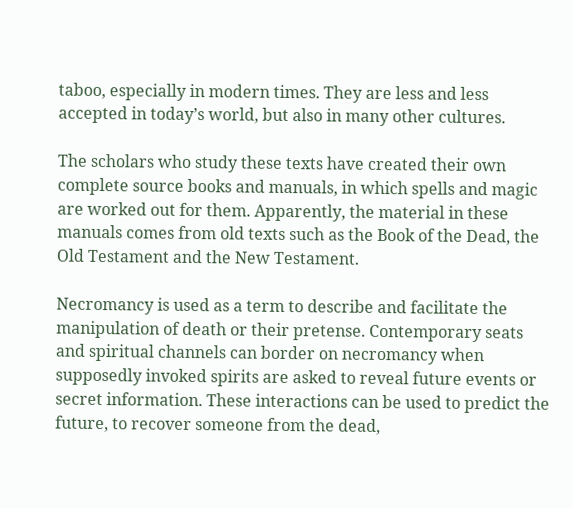taboo, especially in modern times. They are less and less accepted in today’s world, but also in many other cultures.

The scholars who study these texts have created their own complete source books and manuals, in which spells and magic are worked out for them. Apparently, the material in these manuals comes from old texts such as the Book of the Dead, the Old Testament and the New Testament.

Necromancy is used as a term to describe and facilitate the manipulation of death or their pretense. Contemporary seats and spiritual channels can border on necromancy when supposedly invoked spirits are asked to reveal future events or secret information. These interactions can be used to predict the future, to recover someone from the dead,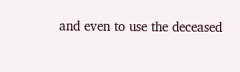and even to use the deceased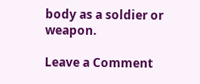body as a soldier or weapon.

Leave a Comment